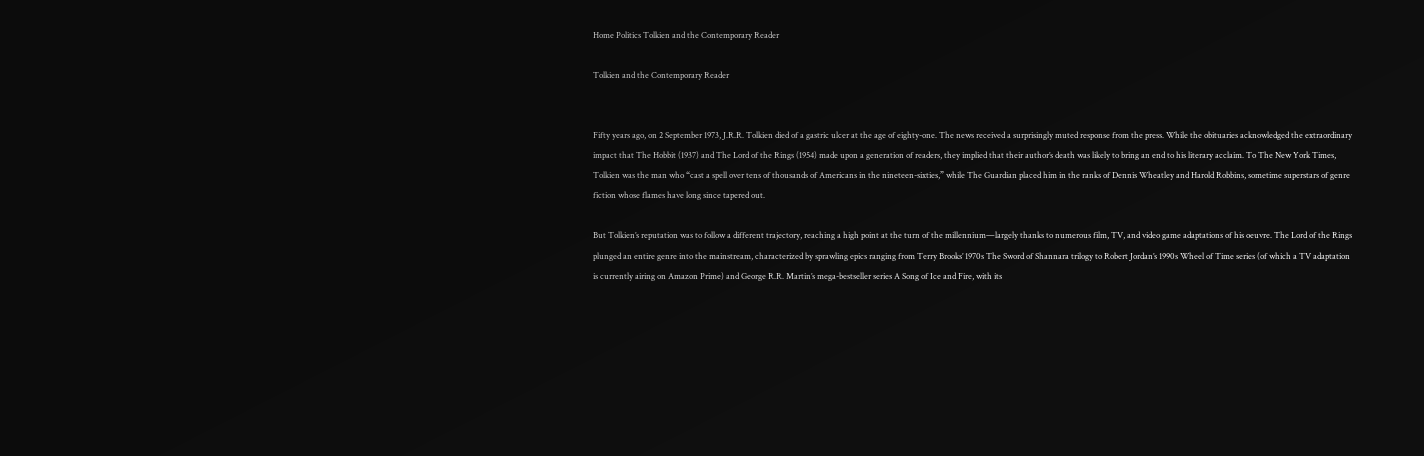Home Politics Tolkien and the Contemporary Reader

Tolkien and the Contemporary Reader


Fifty years ago, on 2 September 1973, J.R.R. Tolkien died of a gastric ulcer at the age of eighty-one. The news received a surprisingly muted response from the press. While the obituaries acknowledged the extraordinary impact that The Hobbit (1937) and The Lord of the Rings (1954) made upon a generation of readers, they implied that their author’s death was likely to bring an end to his literary acclaim. To The New York Times, Tolkien was the man who “cast a spell over tens of thousands of Americans in the nineteen-sixties,” while The Guardian placed him in the ranks of Dennis Wheatley and Harold Robbins, sometime superstars of genre fiction whose flames have long since tapered out.

But Tolkien’s reputation was to follow a different trajectory, reaching a high point at the turn of the millennium—largely thanks to numerous film, TV, and video game adaptations of his oeuvre. The Lord of the Rings plunged an entire genre into the mainstream, characterized by sprawling epics ranging from Terry Brooks’ 1970s The Sword of Shannara trilogy to Robert Jordan’s 1990s Wheel of Time series (of which a TV adaptation is currently airing on Amazon Prime) and George R.R. Martin’s mega-bestseller series A Song of Ice and Fire, with its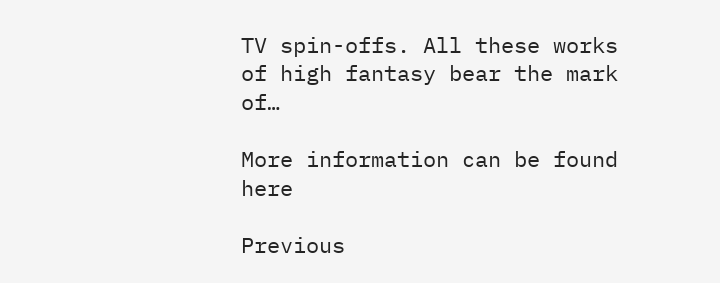TV spin-offs. All these works of high fantasy bear the mark of…

More information can be found here

Previous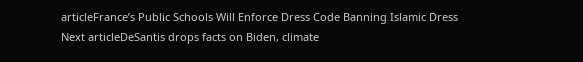articleFrance’s Public Schools Will Enforce Dress Code Banning Islamic Dress
Next articleDeSantis drops facts on Biden, climate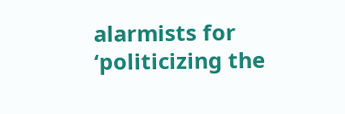alarmists for ‘politicizing the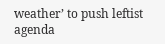weather’ to push leftist agenda